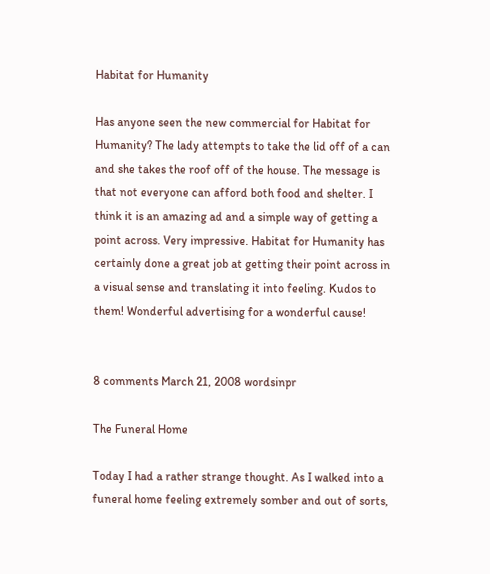Habitat for Humanity

Has anyone seen the new commercial for Habitat for Humanity? The lady attempts to take the lid off of a can and she takes the roof off of the house. The message is that not everyone can afford both food and shelter. I think it is an amazing ad and a simple way of getting a point across. Very impressive. Habitat for Humanity has certainly done a great job at getting their point across in a visual sense and translating it into feeling. Kudos to them! Wonderful advertising for a wonderful cause!


8 comments March 21, 2008 wordsinpr

The Funeral Home

Today I had a rather strange thought. As I walked into a funeral home feeling extremely somber and out of sorts,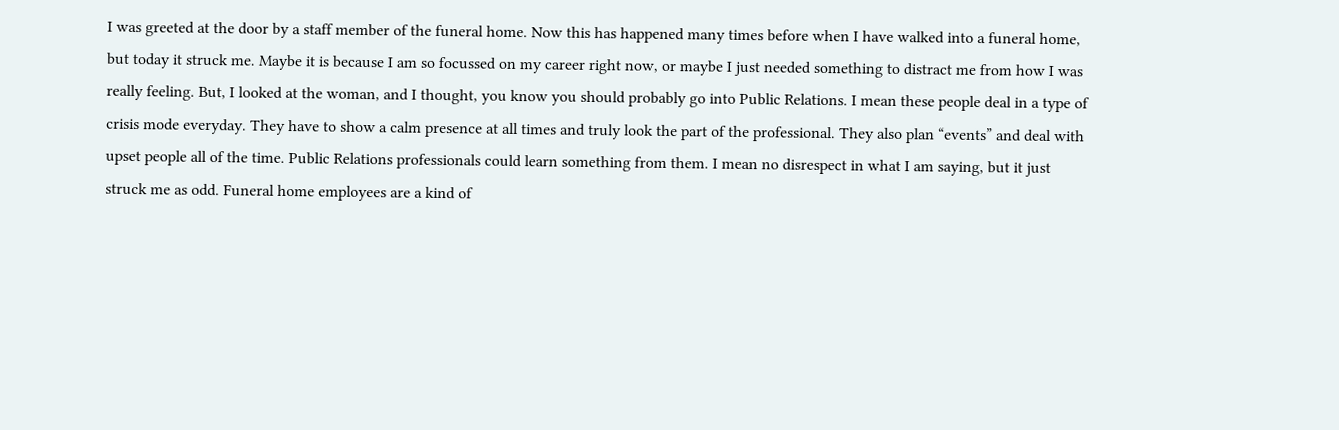I was greeted at the door by a staff member of the funeral home. Now this has happened many times before when I have walked into a funeral home, but today it struck me. Maybe it is because I am so focussed on my career right now, or maybe I just needed something to distract me from how I was really feeling. But, I looked at the woman, and I thought, you know you should probably go into Public Relations. I mean these people deal in a type of crisis mode everyday. They have to show a calm presence at all times and truly look the part of the professional. They also plan “events” and deal with upset people all of the time. Public Relations professionals could learn something from them. I mean no disrespect in what I am saying, but it just struck me as odd. Funeral home employees are a kind of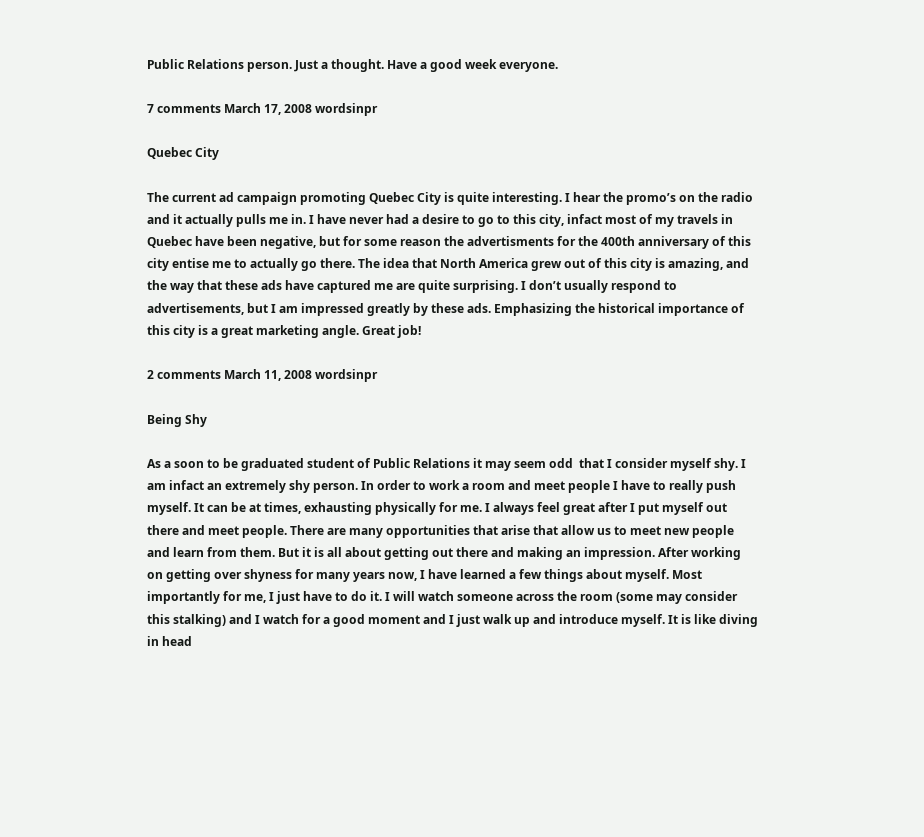Public Relations person. Just a thought. Have a good week everyone.

7 comments March 17, 2008 wordsinpr

Quebec City

The current ad campaign promoting Quebec City is quite interesting. I hear the promo’s on the radio and it actually pulls me in. I have never had a desire to go to this city, infact most of my travels in Quebec have been negative, but for some reason the advertisments for the 400th anniversary of this city entise me to actually go there. The idea that North America grew out of this city is amazing, and the way that these ads have captured me are quite surprising. I don’t usually respond to advertisements, but I am impressed greatly by these ads. Emphasizing the historical importance of this city is a great marketing angle. Great job!

2 comments March 11, 2008 wordsinpr

Being Shy

As a soon to be graduated student of Public Relations it may seem odd  that I consider myself shy. I am infact an extremely shy person. In order to work a room and meet people I have to really push myself. It can be at times, exhausting physically for me. I always feel great after I put myself out there and meet people. There are many opportunities that arise that allow us to meet new people and learn from them. But it is all about getting out there and making an impression. After working on getting over shyness for many years now, I have learned a few things about myself. Most importantly for me, I just have to do it. I will watch someone across the room (some may consider this stalking) and I watch for a good moment and I just walk up and introduce myself. It is like diving in head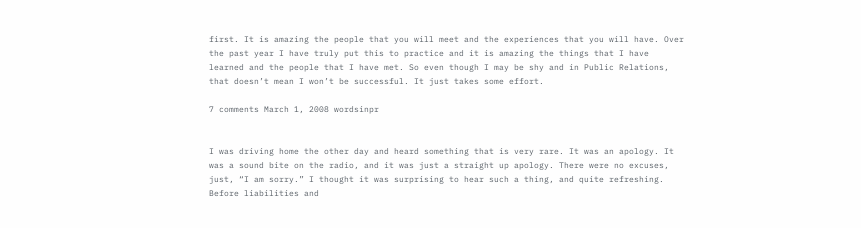first. It is amazing the people that you will meet and the experiences that you will have. Over the past year I have truly put this to practice and it is amazing the things that I have learned and the people that I have met. So even though I may be shy and in Public Relations, that doesn’t mean I won’t be successful. It just takes some effort.

7 comments March 1, 2008 wordsinpr


I was driving home the other day and heard something that is very rare. It was an apology. It was a sound bite on the radio, and it was just a straight up apology. There were no excuses, just, “I am sorry.” I thought it was surprising to hear such a thing, and quite refreshing. Before liabilities and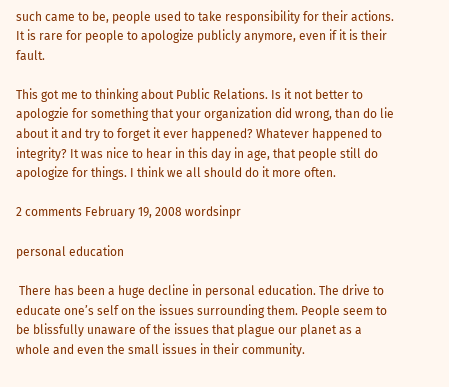such came to be, people used to take responsibility for their actions. It is rare for people to apologize publicly anymore, even if it is their fault.

This got me to thinking about Public Relations. Is it not better to apologzie for something that your organization did wrong, than do lie about it and try to forget it ever happened? Whatever happened to integrity? It was nice to hear in this day in age, that people still do apologize for things. I think we all should do it more often.

2 comments February 19, 2008 wordsinpr

personal education

 There has been a huge decline in personal education. The drive to educate one’s self on the issues surrounding them. People seem to be blissfully unaware of the issues that plague our planet as a whole and even the small issues in their community.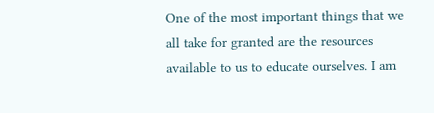One of the most important things that we all take for granted are the resources available to us to educate ourselves. I am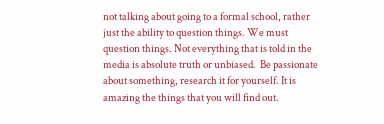not talking about going to a formal school, rather just the ability to question things. We must question things. Not everything that is told in the media is absolute truth or unbiased.  Be passionate about something, research it for yourself. It is amazing the things that you will find out.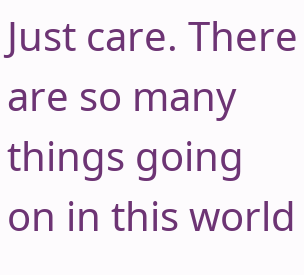Just care. There are so many things going on in this world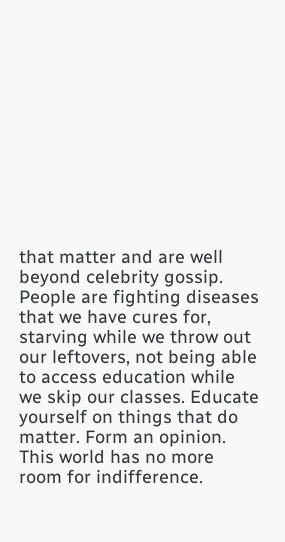that matter and are well beyond celebrity gossip. People are fighting diseases that we have cures for, starving while we throw out our leftovers, not being able to access education while we skip our classes. Educate yourself on things that do matter. Form an opinion. This world has no more room for indifference.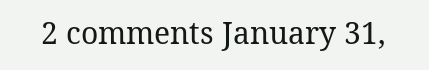2 comments January 31,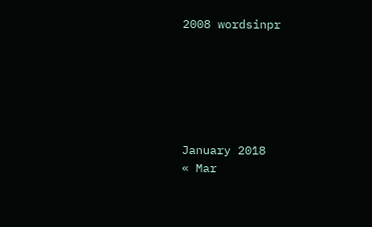2008 wordsinpr






January 2018
« Mar